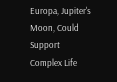Europa, Jupiter's Moon, Could Support Complex Life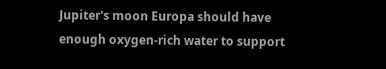Jupiter's moon Europa should have enough oxygen-rich water to support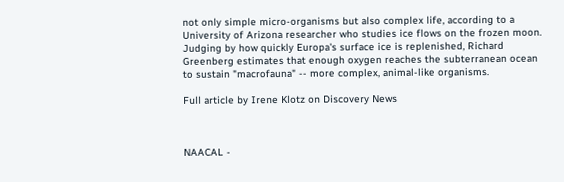not only simple micro-organisms but also complex life, according to a University of Arizona researcher who studies ice flows on the frozen moon.
Judging by how quickly Europa's surface ice is replenished, Richard Greenberg estimates that enough oxygen reaches the subterranean ocean to sustain "macrofauna" -- more complex, animal-like organisms.

Full article by Irene Klotz on Discovery News



NAACAL -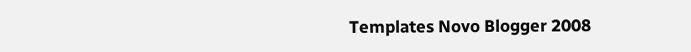Templates Novo Blogger 2008